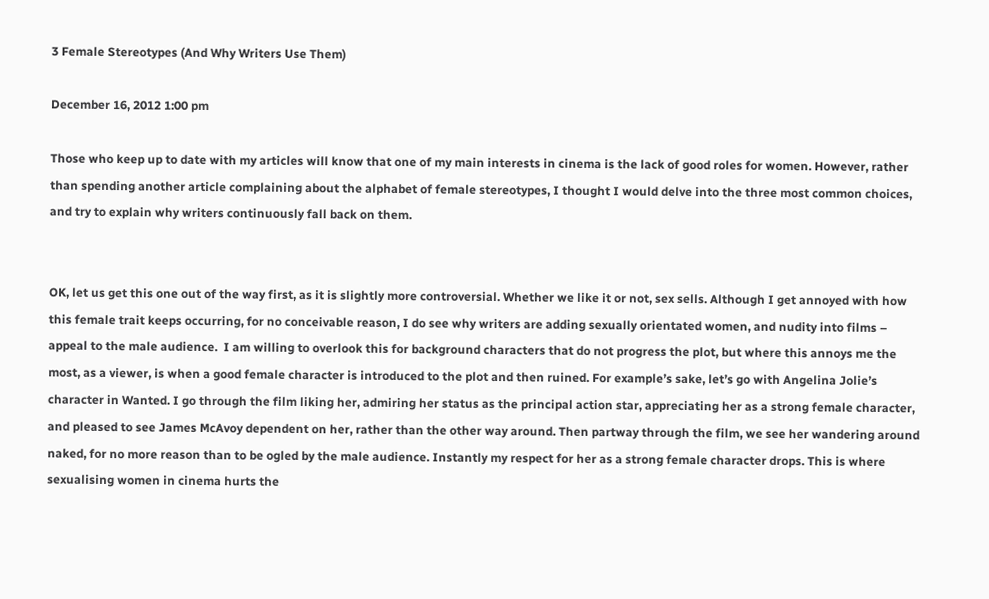3 Female Stereotypes (And Why Writers Use Them)

December 16, 2012 1:00 pm

Those who keep up to date with my articles will know that one of my main interests in cinema is the lack of good roles for women. However, rather than spending another article complaining about the alphabet of female stereotypes, I thought I would delve into the three most common choices, and try to explain why writers continuously fall back on them.


OK, let us get this one out of the way first, as it is slightly more controversial. Whether we like it or not, sex sells. Although I get annoyed with how this female trait keeps occurring, for no conceivable reason, I do see why writers are adding sexually orientated women, and nudity into films – appeal to the male audience.  I am willing to overlook this for background characters that do not progress the plot, but where this annoys me the most, as a viewer, is when a good female character is introduced to the plot and then ruined. For example’s sake, let’s go with Angelina Jolie’s character in Wanted. I go through the film liking her, admiring her status as the principal action star, appreciating her as a strong female character, and pleased to see James McAvoy dependent on her, rather than the other way around. Then partway through the film, we see her wandering around naked, for no more reason than to be ogled by the male audience. Instantly my respect for her as a strong female character drops. This is where sexualising women in cinema hurts the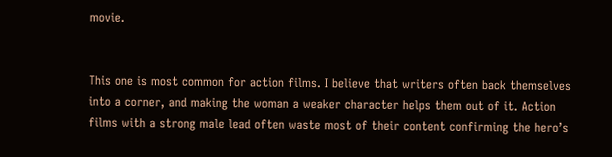movie.


This one is most common for action films. I believe that writers often back themselves into a corner, and making the woman a weaker character helps them out of it. Action films with a strong male lead often waste most of their content confirming the hero’s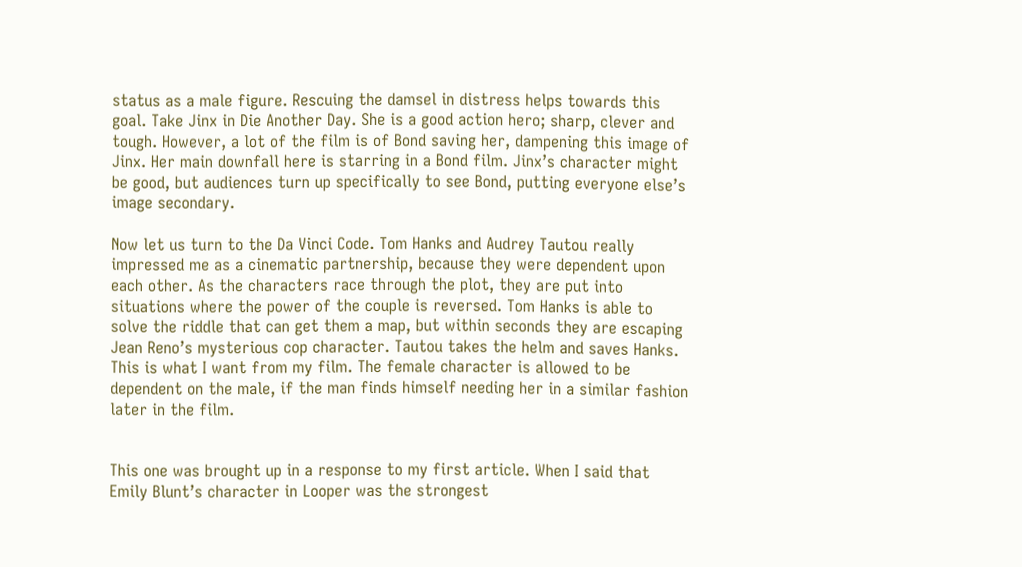status as a male figure. Rescuing the damsel in distress helps towards this goal. Take Jinx in Die Another Day. She is a good action hero; sharp, clever and tough. However, a lot of the film is of Bond saving her, dampening this image of  Jinx. Her main downfall here is starring in a Bond film. Jinx’s character might be good, but audiences turn up specifically to see Bond, putting everyone else’s image secondary.

Now let us turn to the Da Vinci Code. Tom Hanks and Audrey Tautou really impressed me as a cinematic partnership, because they were dependent upon each other. As the characters race through the plot, they are put into situations where the power of the couple is reversed. Tom Hanks is able to solve the riddle that can get them a map, but within seconds they are escaping Jean Reno’s mysterious cop character. Tautou takes the helm and saves Hanks. This is what I want from my film. The female character is allowed to be dependent on the male, if the man finds himself needing her in a similar fashion later in the film.


This one was brought up in a response to my first article. When I said that Emily Blunt’s character in Looper was the strongest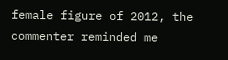female figure of 2012, the commenter reminded me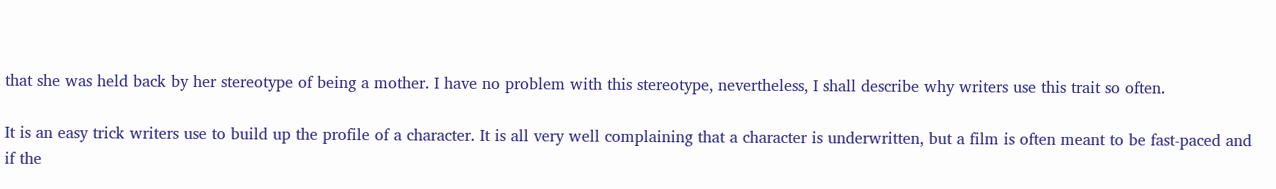that she was held back by her stereotype of being a mother. I have no problem with this stereotype, nevertheless, I shall describe why writers use this trait so often.

It is an easy trick writers use to build up the profile of a character. It is all very well complaining that a character is underwritten, but a film is often meant to be fast-paced and if the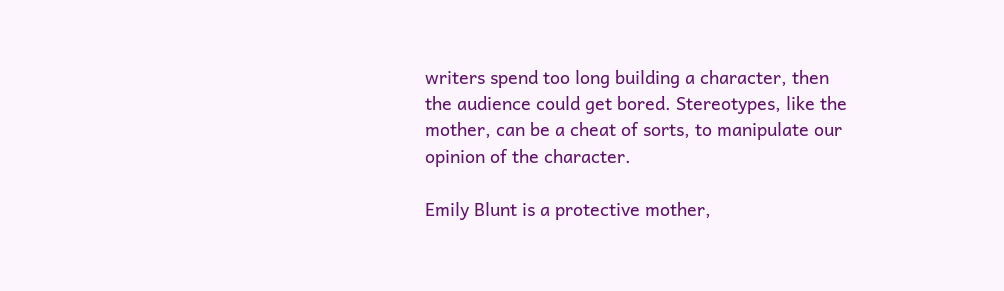writers spend too long building a character, then the audience could get bored. Stereotypes, like the mother, can be a cheat of sorts, to manipulate our opinion of the character.

Emily Blunt is a protective mother,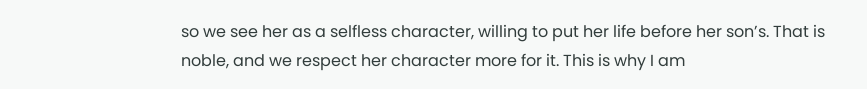so we see her as a selfless character, willing to put her life before her son’s. That is noble, and we respect her character more for it. This is why I am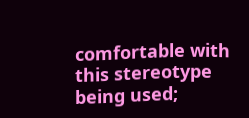comfortable with this stereotype being used;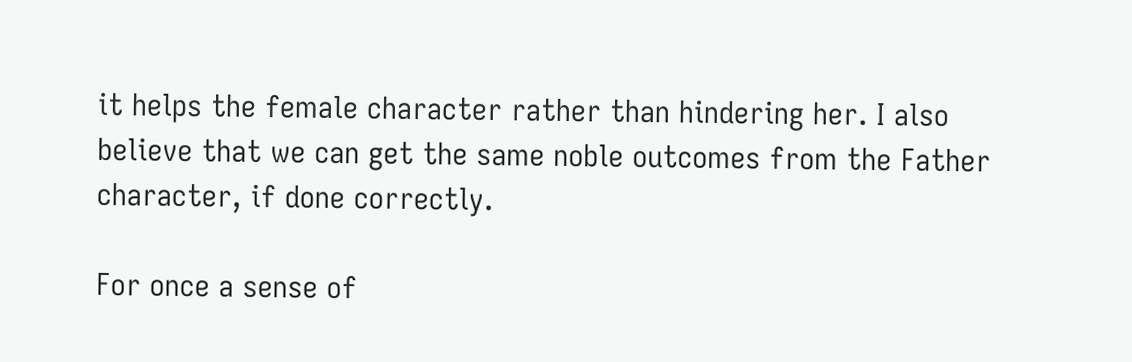it helps the female character rather than hindering her. I also believe that we can get the same noble outcomes from the Father character, if done correctly.

For once a sense of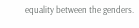equality between the genders.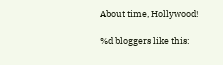About time, Hollywood!

%d bloggers like this: